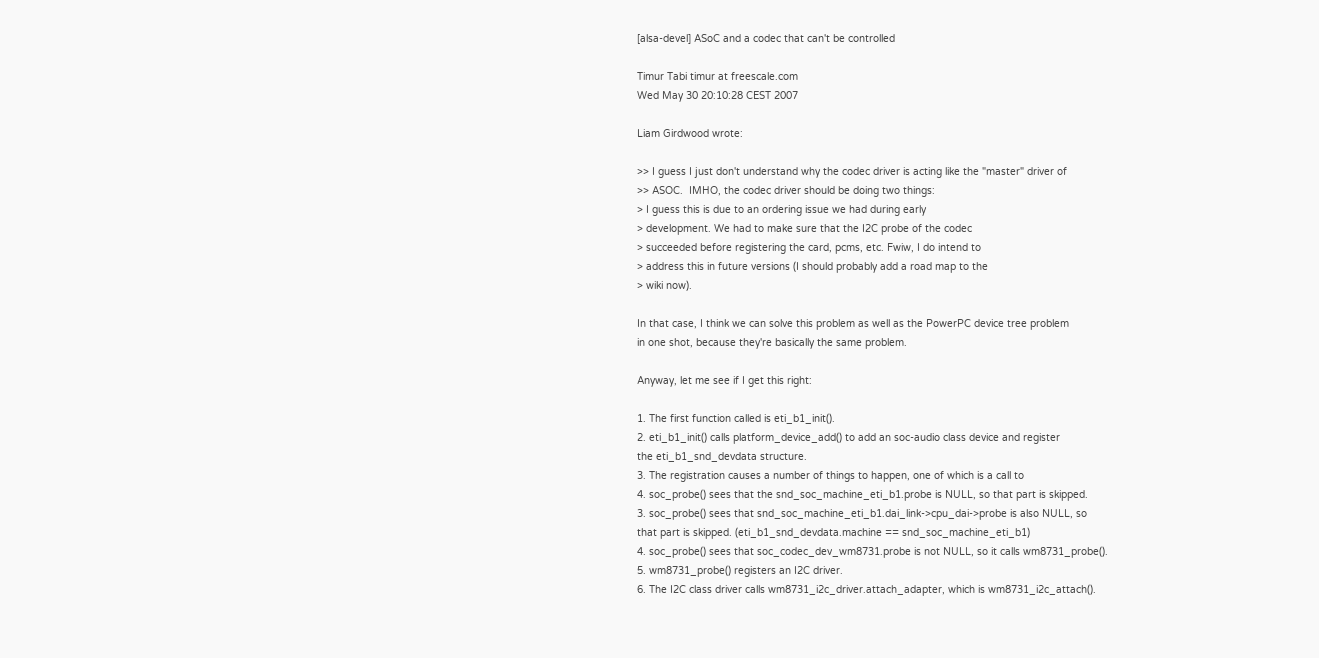[alsa-devel] ASoC and a codec that can't be controlled

Timur Tabi timur at freescale.com
Wed May 30 20:10:28 CEST 2007

Liam Girdwood wrote:

>> I guess I just don't understand why the codec driver is acting like the "master" driver of
>> ASOC.  IMHO, the codec driver should be doing two things:
> I guess this is due to an ordering issue we had during early
> development. We had to make sure that the I2C probe of the codec
> succeeded before registering the card, pcms, etc. Fwiw, I do intend to
> address this in future versions (I should probably add a road map to the
> wiki now).

In that case, I think we can solve this problem as well as the PowerPC device tree problem
in one shot, because they're basically the same problem.

Anyway, let me see if I get this right:

1. The first function called is eti_b1_init().
2. eti_b1_init() calls platform_device_add() to add an soc-audio class device and register
the eti_b1_snd_devdata structure.
3. The registration causes a number of things to happen, one of which is a call to
4. soc_probe() sees that the snd_soc_machine_eti_b1.probe is NULL, so that part is skipped.
3. soc_probe() sees that snd_soc_machine_eti_b1.dai_link->cpu_dai->probe is also NULL, so
that part is skipped. (eti_b1_snd_devdata.machine == snd_soc_machine_eti_b1)
4. soc_probe() sees that soc_codec_dev_wm8731.probe is not NULL, so it calls wm8731_probe().
5. wm8731_probe() registers an I2C driver.
6. The I2C class driver calls wm8731_i2c_driver.attach_adapter, which is wm8731_i2c_attach().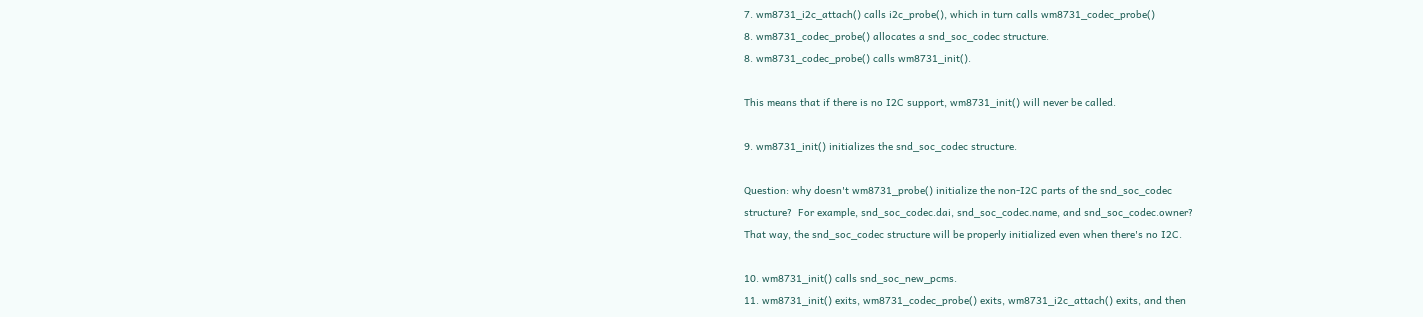7. wm8731_i2c_attach() calls i2c_probe(), which in turn calls wm8731_codec_probe()
8. wm8731_codec_probe() allocates a snd_soc_codec structure.
8. wm8731_codec_probe() calls wm8731_init().

This means that if there is no I2C support, wm8731_init() will never be called.

9. wm8731_init() initializes the snd_soc_codec structure.

Question: why doesn't wm8731_probe() initialize the non-I2C parts of the snd_soc_codec
structure?  For example, snd_soc_codec.dai, snd_soc_codec.name, and snd_soc_codec.owner?
That way, the snd_soc_codec structure will be properly initialized even when there's no I2C.

10. wm8731_init() calls snd_soc_new_pcms.
11. wm8731_init() exits, wm8731_codec_probe() exits, wm8731_i2c_attach() exits, and then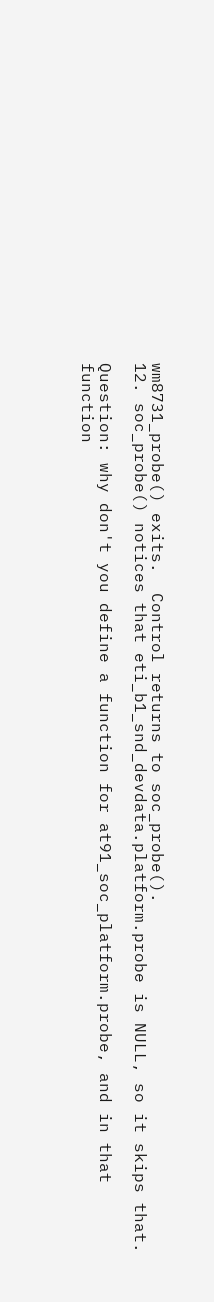wm8731_probe() exits.  Control returns to soc_probe().
12. soc_probe() notices that eti_b1_snd_devdata.platform.probe is NULL, so it skips that.

Question: why don't you define a function for at91_soc_platform.probe, and in that
function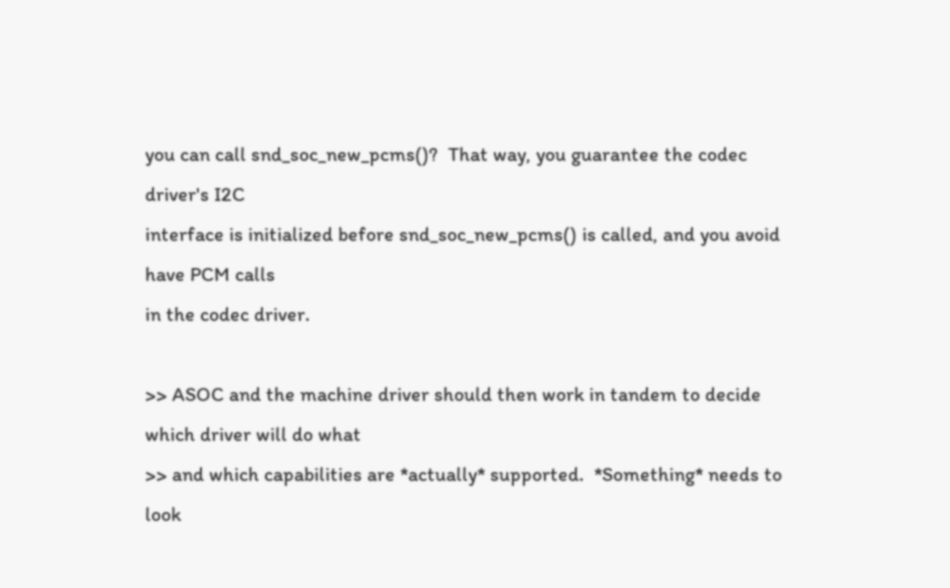you can call snd_soc_new_pcms()?  That way, you guarantee the codec driver's I2C
interface is initialized before snd_soc_new_pcms() is called, and you avoid have PCM calls
in the codec driver.

>> ASOC and the machine driver should then work in tandem to decide which driver will do what
>> and which capabilities are *actually* supported.  *Something* needs to look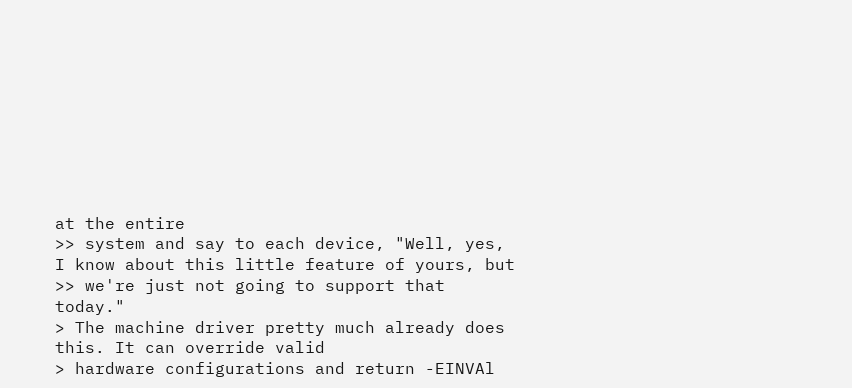at the entire
>> system and say to each device, "Well, yes, I know about this little feature of yours, but
>> we're just not going to support that today."
> The machine driver pretty much already does this. It can override valid
> hardware configurations and return -EINVAl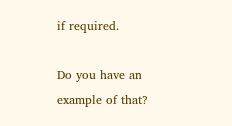if required.

Do you have an example of that?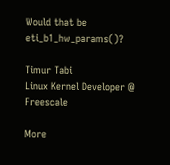Would that be eti_b1_hw_params()?

Timur Tabi
Linux Kernel Developer @ Freescale

More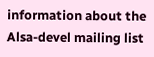information about the Alsa-devel mailing list